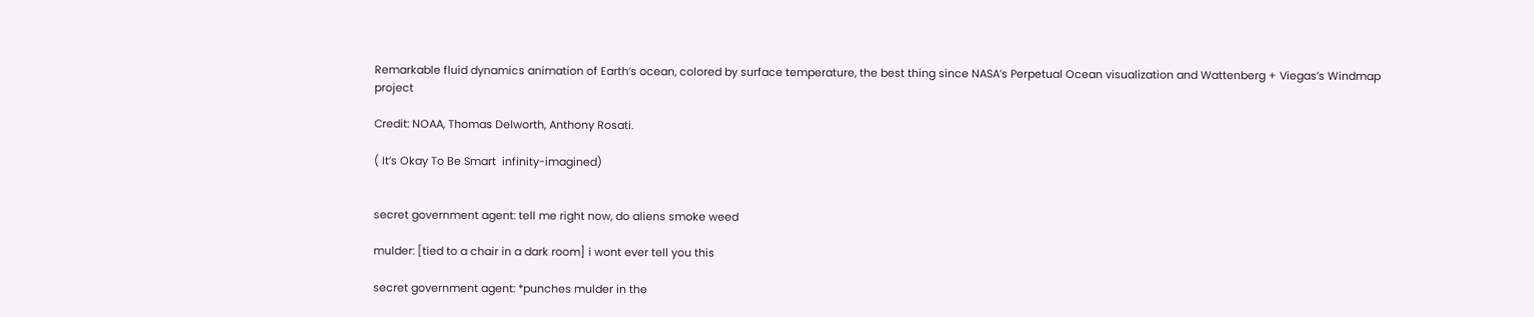Remarkable fluid dynamics animation of Earth’s ocean, colored by surface temperature, the best thing since NASA’s Perpetual Ocean visualization and Wattenberg + Viegas’s Windmap project

Credit: NOAA, Thomas Delworth, Anthony Rosati.

( It’s Okay To Be Smart  infinity-imagined)


secret government agent: tell me right now, do aliens smoke weed

mulder: [tied to a chair in a dark room] i wont ever tell you this

secret government agent: *punches mulder in the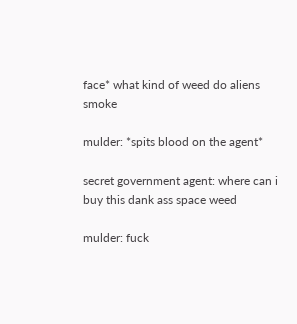face* what kind of weed do aliens smoke

mulder: *spits blood on the agent*

secret government agent: where can i buy this dank ass space weed

mulder: fuck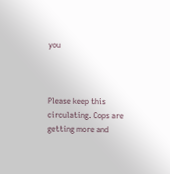you



Please keep this circulating. Cops are getting more and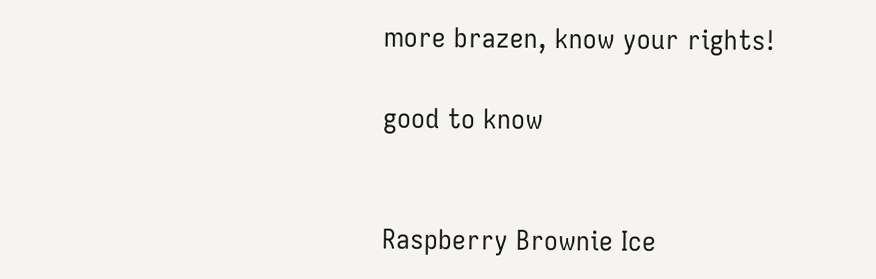more brazen, know your rights!

good to know


Raspberry Brownie Ice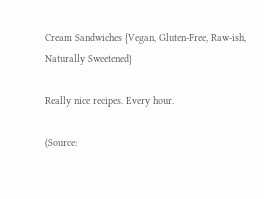Cream Sandwiches {Vegan, Gluten-Free, Raw-ish, Naturally Sweetened}

Really nice recipes. Every hour.

(Source: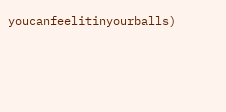youcanfeelitinyourballs)